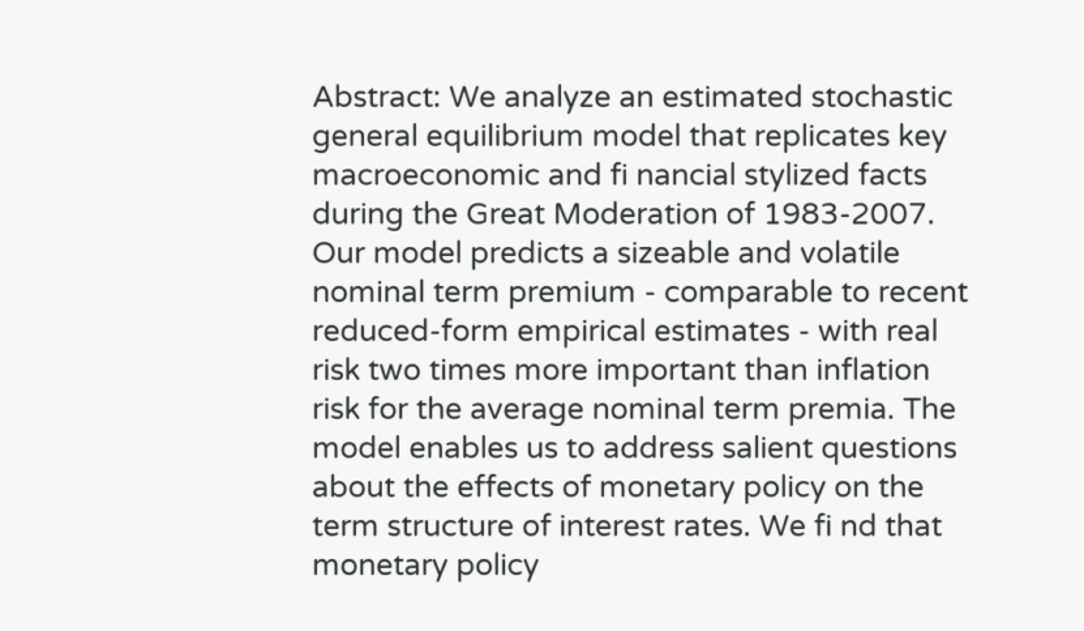Abstract: We analyze an estimated stochastic general equilibrium model that replicates key macroeconomic and fi nancial stylized facts during the Great Moderation of 1983-2007. Our model predicts a sizeable and volatile nominal term premium - comparable to recent reduced-form empirical estimates - with real risk two times more important than inflation risk for the average nominal term premia. The model enables us to address salient questions about the effects of monetary policy on the term structure of interest rates. We fi nd that monetary policy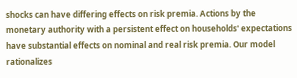shocks can have differing effects on risk premia. Actions by the monetary authority with a persistent effect on households' expectations have substantial effects on nominal and real risk premia. Our model rationalizes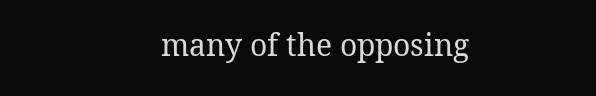many of the opposing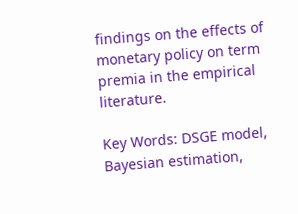findings on the effects of monetary policy on term premia in the empirical literature.

Key Words: DSGE model, Bayesian estimation,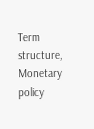Term structure, Monetary policy